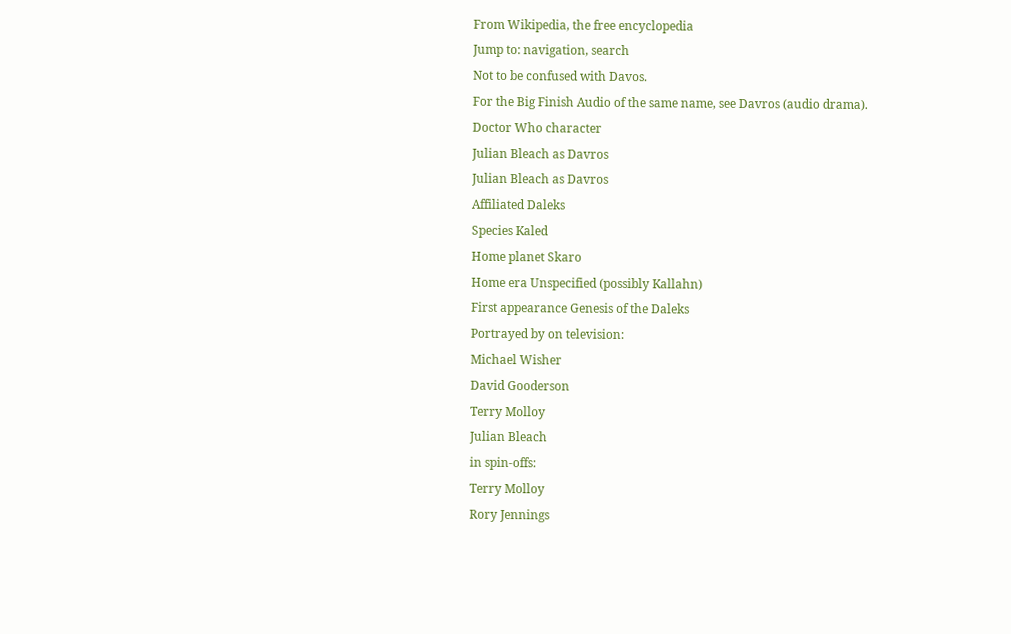From Wikipedia, the free encyclopedia
Jump to: navigation, search
Not to be confused with Davos.
For the Big Finish Audio of the same name, see Davros (audio drama).
Doctor Who character
Julian Bleach as Davros
Julian Bleach as Davros
Affiliated Daleks
Species Kaled
Home planet Skaro
Home era Unspecified (possibly Kallahn)
First appearance Genesis of the Daleks
Portrayed by on television:
Michael Wisher
David Gooderson
Terry Molloy
Julian Bleach
in spin-offs:
Terry Molloy
Rory Jennings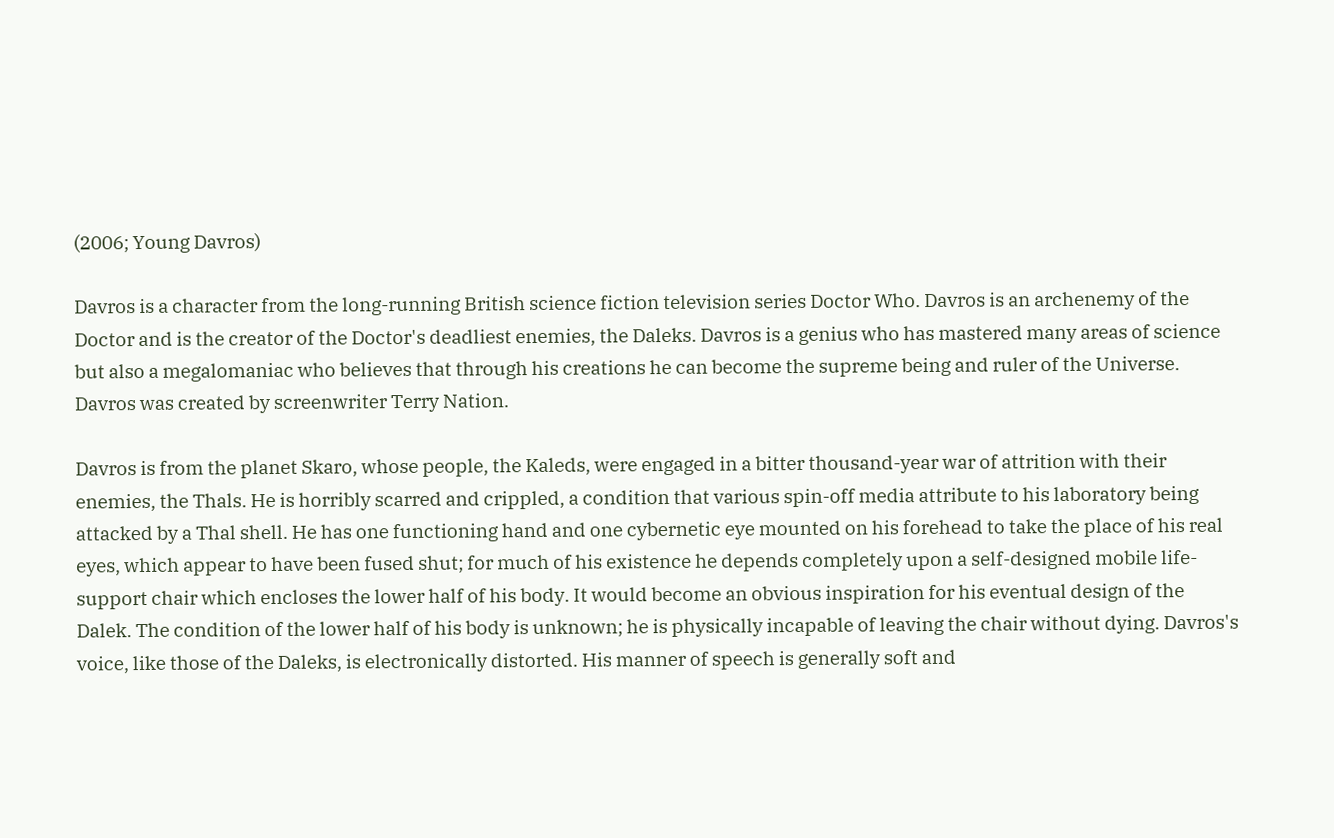(2006; Young Davros)

Davros is a character from the long-running British science fiction television series Doctor Who. Davros is an archenemy of the Doctor and is the creator of the Doctor's deadliest enemies, the Daleks. Davros is a genius who has mastered many areas of science but also a megalomaniac who believes that through his creations he can become the supreme being and ruler of the Universe. Davros was created by screenwriter Terry Nation.

Davros is from the planet Skaro, whose people, the Kaleds, were engaged in a bitter thousand-year war of attrition with their enemies, the Thals. He is horribly scarred and crippled, a condition that various spin-off media attribute to his laboratory being attacked by a Thal shell. He has one functioning hand and one cybernetic eye mounted on his forehead to take the place of his real eyes, which appear to have been fused shut; for much of his existence he depends completely upon a self-designed mobile life-support chair which encloses the lower half of his body. It would become an obvious inspiration for his eventual design of the Dalek. The condition of the lower half of his body is unknown; he is physically incapable of leaving the chair without dying. Davros's voice, like those of the Daleks, is electronically distorted. His manner of speech is generally soft and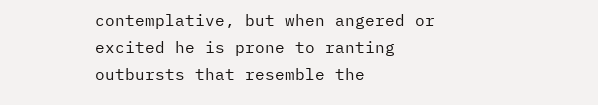contemplative, but when angered or excited he is prone to ranting outbursts that resemble the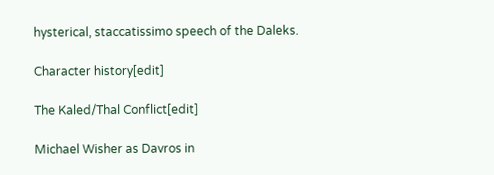hysterical, staccatissimo speech of the Daleks.

Character history[edit]

The Kaled/Thal Conflict[edit]

Michael Wisher as Davros in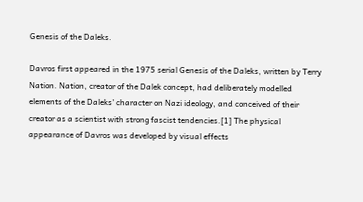Genesis of the Daleks.

Davros first appeared in the 1975 serial Genesis of the Daleks, written by Terry Nation. Nation, creator of the Dalek concept, had deliberately modelled elements of the Daleks' character on Nazi ideology, and conceived of their creator as a scientist with strong fascist tendencies.[1] The physical appearance of Davros was developed by visual effects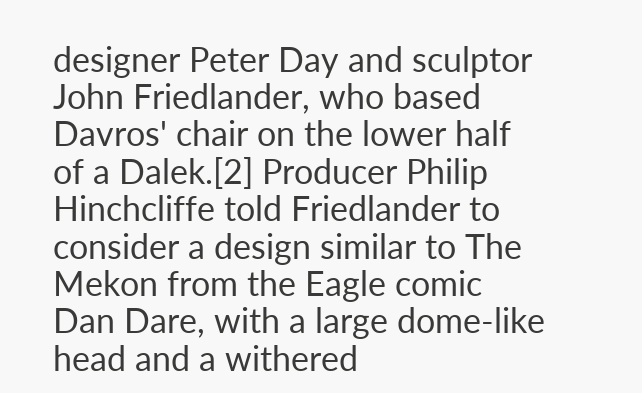designer Peter Day and sculptor John Friedlander, who based Davros' chair on the lower half of a Dalek.[2] Producer Philip Hinchcliffe told Friedlander to consider a design similar to The Mekon from the Eagle comic Dan Dare, with a large dome-like head and a withered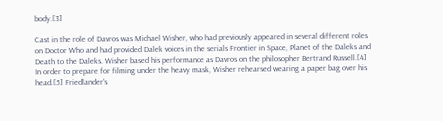body.[3]

Cast in the role of Davros was Michael Wisher, who had previously appeared in several different roles on Doctor Who and had provided Dalek voices in the serials Frontier in Space, Planet of the Daleks and Death to the Daleks. Wisher based his performance as Davros on the philosopher Bertrand Russell.[4] In order to prepare for filming under the heavy mask, Wisher rehearsed wearing a paper bag over his head.[5] Friedlander's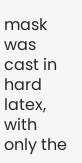mask was cast in hard latex, with only the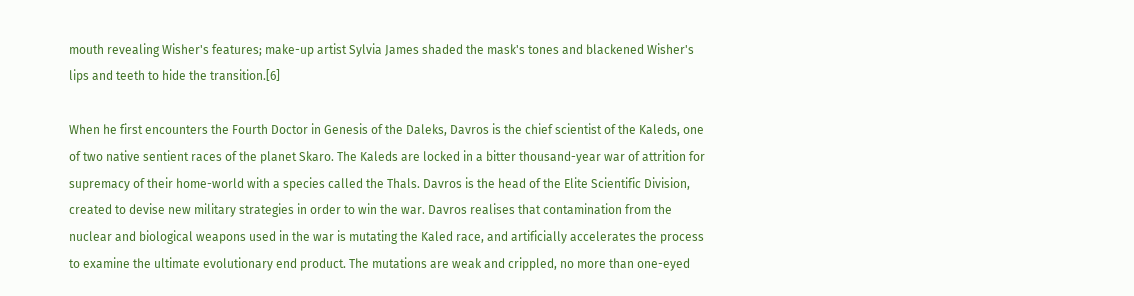mouth revealing Wisher's features; make-up artist Sylvia James shaded the mask's tones and blackened Wisher's lips and teeth to hide the transition.[6]

When he first encounters the Fourth Doctor in Genesis of the Daleks, Davros is the chief scientist of the Kaleds, one of two native sentient races of the planet Skaro. The Kaleds are locked in a bitter thousand-year war of attrition for supremacy of their home-world with a species called the Thals. Davros is the head of the Elite Scientific Division, created to devise new military strategies in order to win the war. Davros realises that contamination from the nuclear and biological weapons used in the war is mutating the Kaled race, and artificially accelerates the process to examine the ultimate evolutionary end product. The mutations are weak and crippled, no more than one-eyed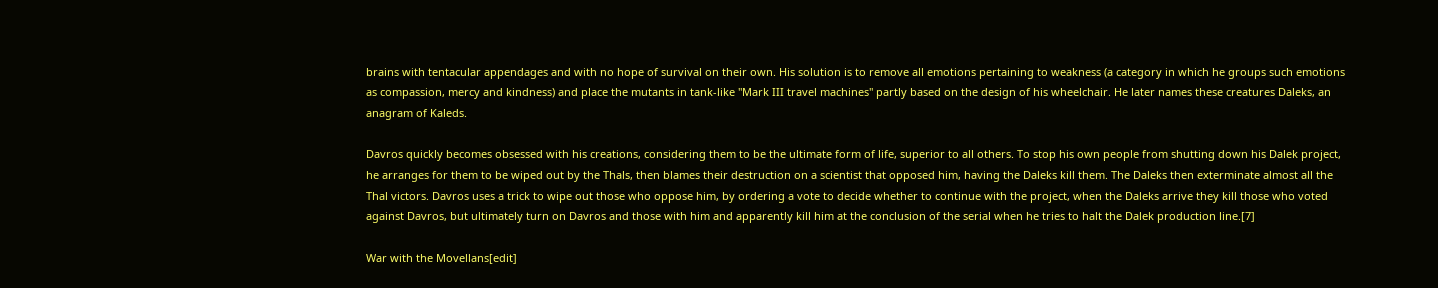brains with tentacular appendages and with no hope of survival on their own. His solution is to remove all emotions pertaining to weakness (a category in which he groups such emotions as compassion, mercy and kindness) and place the mutants in tank-like "Mark III travel machines" partly based on the design of his wheelchair. He later names these creatures Daleks, an anagram of Kaleds.

Davros quickly becomes obsessed with his creations, considering them to be the ultimate form of life, superior to all others. To stop his own people from shutting down his Dalek project, he arranges for them to be wiped out by the Thals, then blames their destruction on a scientist that opposed him, having the Daleks kill them. The Daleks then exterminate almost all the Thal victors. Davros uses a trick to wipe out those who oppose him, by ordering a vote to decide whether to continue with the project, when the Daleks arrive they kill those who voted against Davros, but ultimately turn on Davros and those with him and apparently kill him at the conclusion of the serial when he tries to halt the Dalek production line.[7]

War with the Movellans[edit]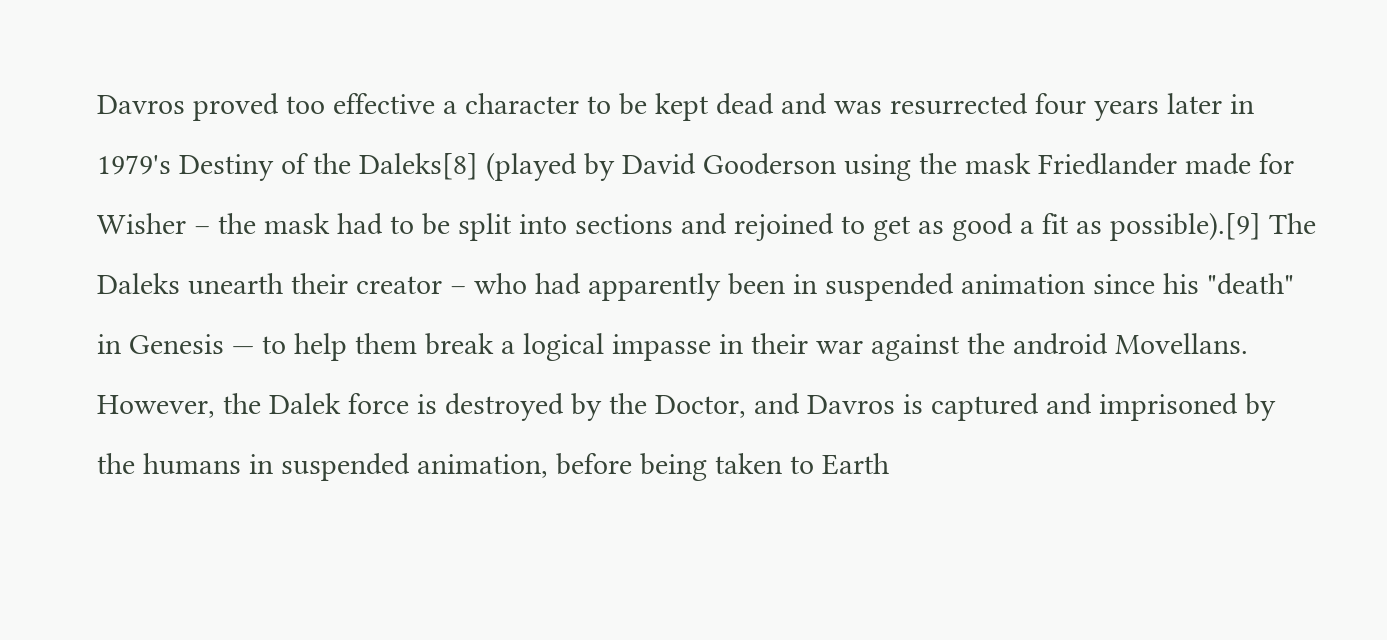Davros proved too effective a character to be kept dead and was resurrected four years later in 1979's Destiny of the Daleks[8] (played by David Gooderson using the mask Friedlander made for Wisher – the mask had to be split into sections and rejoined to get as good a fit as possible).[9] The Daleks unearth their creator – who had apparently been in suspended animation since his "death" in Genesis — to help them break a logical impasse in their war against the android Movellans. However, the Dalek force is destroyed by the Doctor, and Davros is captured and imprisoned by the humans in suspended animation, before being taken to Earth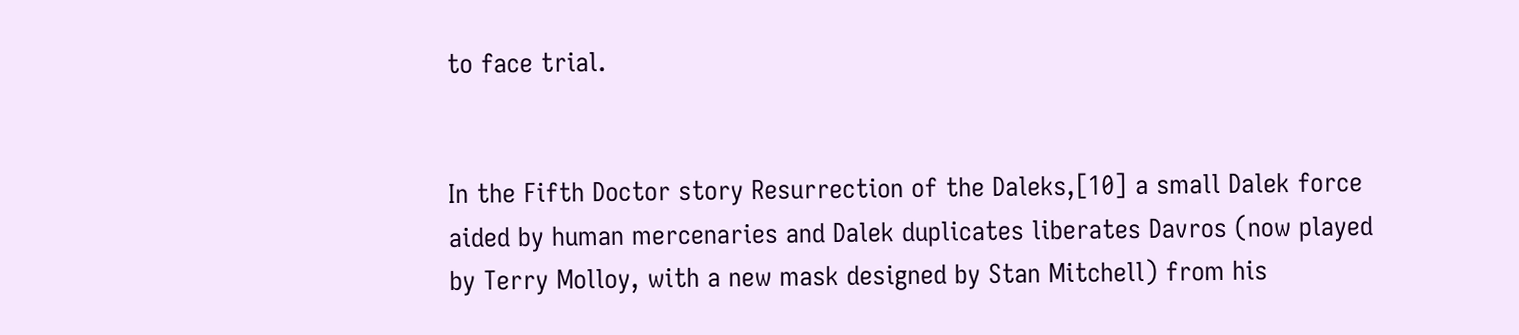to face trial.


In the Fifth Doctor story Resurrection of the Daleks,[10] a small Dalek force aided by human mercenaries and Dalek duplicates liberates Davros (now played by Terry Molloy, with a new mask designed by Stan Mitchell) from his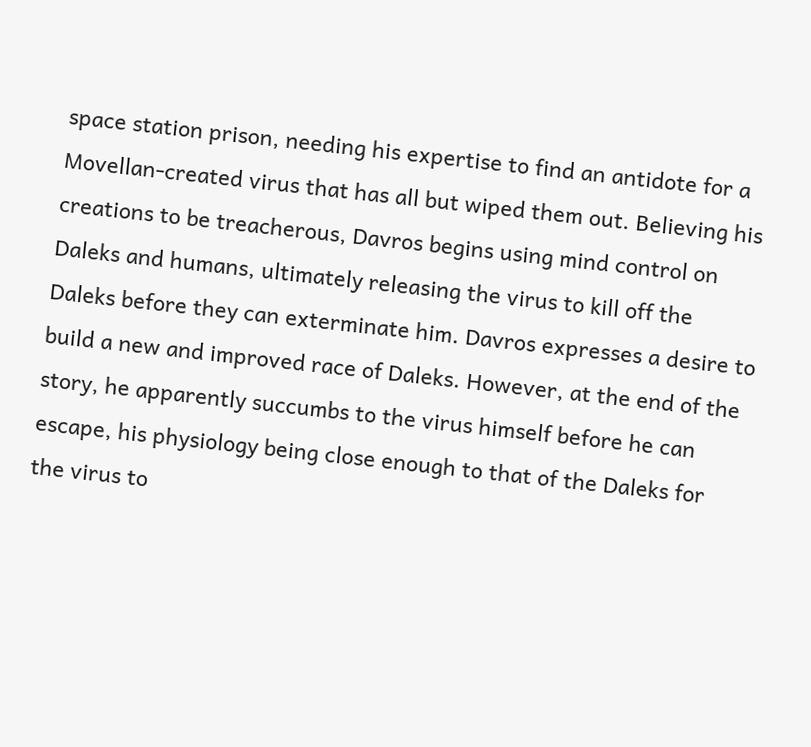space station prison, needing his expertise to find an antidote for a Movellan-created virus that has all but wiped them out. Believing his creations to be treacherous, Davros begins using mind control on Daleks and humans, ultimately releasing the virus to kill off the Daleks before they can exterminate him. Davros expresses a desire to build a new and improved race of Daleks. However, at the end of the story, he apparently succumbs to the virus himself before he can escape, his physiology being close enough to that of the Daleks for the virus to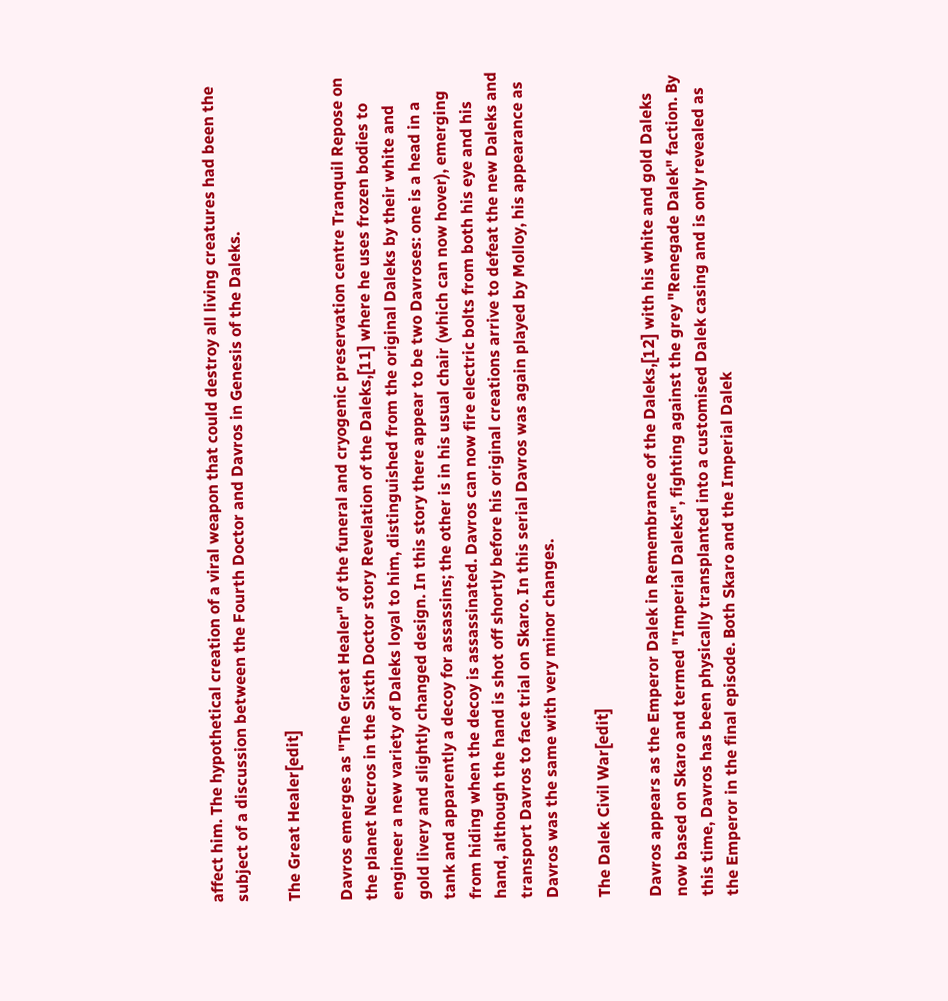affect him. The hypothetical creation of a viral weapon that could destroy all living creatures had been the subject of a discussion between the Fourth Doctor and Davros in Genesis of the Daleks.

The Great Healer[edit]

Davros emerges as "The Great Healer" of the funeral and cryogenic preservation centre Tranquil Repose on the planet Necros in the Sixth Doctor story Revelation of the Daleks,[11] where he uses frozen bodies to engineer a new variety of Daleks loyal to him, distinguished from the original Daleks by their white and gold livery and slightly changed design. In this story there appear to be two Davroses: one is a head in a tank and apparently a decoy for assassins; the other is in his usual chair (which can now hover), emerging from hiding when the decoy is assassinated. Davros can now fire electric bolts from both his eye and his hand, although the hand is shot off shortly before his original creations arrive to defeat the new Daleks and transport Davros to face trial on Skaro. In this serial Davros was again played by Molloy, his appearance as Davros was the same with very minor changes.

The Dalek Civil War[edit]

Davros appears as the Emperor Dalek in Remembrance of the Daleks,[12] with his white and gold Daleks now based on Skaro and termed "Imperial Daleks", fighting against the grey "Renegade Dalek" faction. By this time, Davros has been physically transplanted into a customised Dalek casing and is only revealed as the Emperor in the final episode. Both Skaro and the Imperial Dalek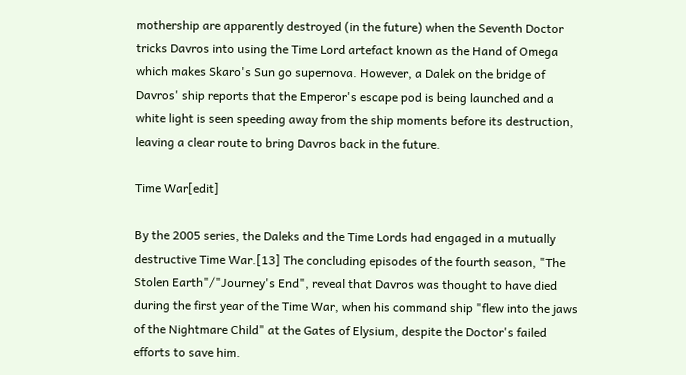mothership are apparently destroyed (in the future) when the Seventh Doctor tricks Davros into using the Time Lord artefact known as the Hand of Omega which makes Skaro's Sun go supernova. However, a Dalek on the bridge of Davros' ship reports that the Emperor's escape pod is being launched and a white light is seen speeding away from the ship moments before its destruction, leaving a clear route to bring Davros back in the future.

Time War[edit]

By the 2005 series, the Daleks and the Time Lords had engaged in a mutually destructive Time War.[13] The concluding episodes of the fourth season, "The Stolen Earth"/"Journey's End", reveal that Davros was thought to have died during the first year of the Time War, when his command ship "flew into the jaws of the Nightmare Child" at the Gates of Elysium, despite the Doctor's failed efforts to save him.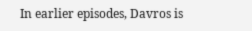In earlier episodes, Davros is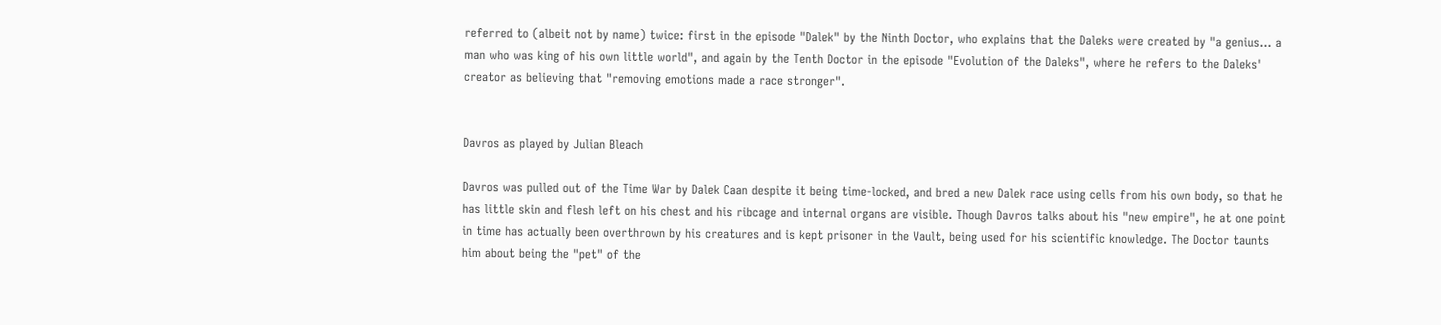referred to (albeit not by name) twice: first in the episode "Dalek" by the Ninth Doctor, who explains that the Daleks were created by "a genius... a man who was king of his own little world", and again by the Tenth Doctor in the episode "Evolution of the Daleks", where he refers to the Daleks' creator as believing that "removing emotions made a race stronger".


Davros as played by Julian Bleach

Davros was pulled out of the Time War by Dalek Caan despite it being time-locked, and bred a new Dalek race using cells from his own body, so that he has little skin and flesh left on his chest and his ribcage and internal organs are visible. Though Davros talks about his "new empire", he at one point in time has actually been overthrown by his creatures and is kept prisoner in the Vault, being used for his scientific knowledge. The Doctor taunts him about being the "pet" of the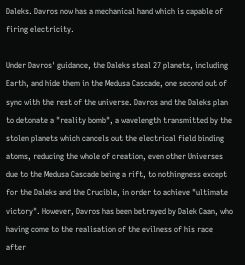Daleks. Davros now has a mechanical hand which is capable of firing electricity.

Under Davros' guidance, the Daleks steal 27 planets, including Earth, and hide them in the Medusa Cascade, one second out of sync with the rest of the universe. Davros and the Daleks plan to detonate a "reality bomb", a wavelength transmitted by the stolen planets which cancels out the electrical field binding atoms, reducing the whole of creation, even other Universes due to the Medusa Cascade being a rift, to nothingness except for the Daleks and the Crucible, in order to achieve "ultimate victory". However, Davros has been betrayed by Dalek Caan, who having come to the realisation of the evilness of his race after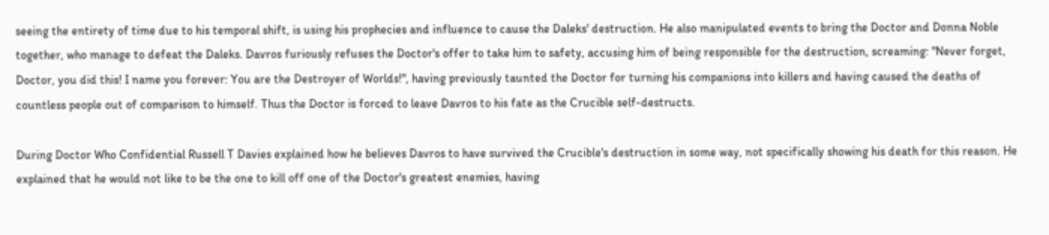seeing the entirety of time due to his temporal shift, is using his prophecies and influence to cause the Daleks' destruction. He also manipulated events to bring the Doctor and Donna Noble together, who manage to defeat the Daleks. Davros furiously refuses the Doctor's offer to take him to safety, accusing him of being responsible for the destruction, screaming: "Never forget, Doctor, you did this! I name you forever: You are the Destroyer of Worlds!", having previously taunted the Doctor for turning his companions into killers and having caused the deaths of countless people out of comparison to himself. Thus the Doctor is forced to leave Davros to his fate as the Crucible self-destructs.

During Doctor Who Confidential Russell T Davies explained how he believes Davros to have survived the Crucible's destruction in some way, not specifically showing his death for this reason. He explained that he would not like to be the one to kill off one of the Doctor's greatest enemies, having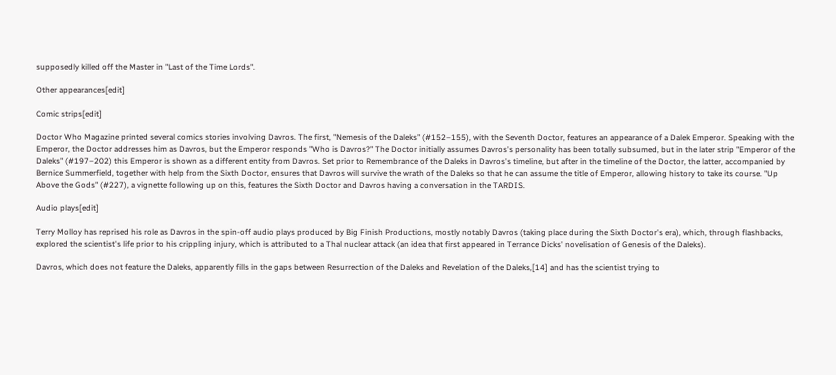supposedly killed off the Master in "Last of the Time Lords".

Other appearances[edit]

Comic strips[edit]

Doctor Who Magazine printed several comics stories involving Davros. The first, "Nemesis of the Daleks" (#152–155), with the Seventh Doctor, features an appearance of a Dalek Emperor. Speaking with the Emperor, the Doctor addresses him as Davros, but the Emperor responds "Who is Davros?" The Doctor initially assumes Davros's personality has been totally subsumed, but in the later strip "Emperor of the Daleks" (#197–202) this Emperor is shown as a different entity from Davros. Set prior to Remembrance of the Daleks in Davros's timeline, but after in the timeline of the Doctor, the latter, accompanied by Bernice Summerfield, together with help from the Sixth Doctor, ensures that Davros will survive the wrath of the Daleks so that he can assume the title of Emperor, allowing history to take its course. "Up Above the Gods" (#227), a vignette following up on this, features the Sixth Doctor and Davros having a conversation in the TARDIS.

Audio plays[edit]

Terry Molloy has reprised his role as Davros in the spin-off audio plays produced by Big Finish Productions, mostly notably Davros (taking place during the Sixth Doctor's era), which, through flashbacks, explored the scientist's life prior to his crippling injury, which is attributed to a Thal nuclear attack (an idea that first appeared in Terrance Dicks' novelisation of Genesis of the Daleks).

Davros, which does not feature the Daleks, apparently fills in the gaps between Resurrection of the Daleks and Revelation of the Daleks,[14] and has the scientist trying to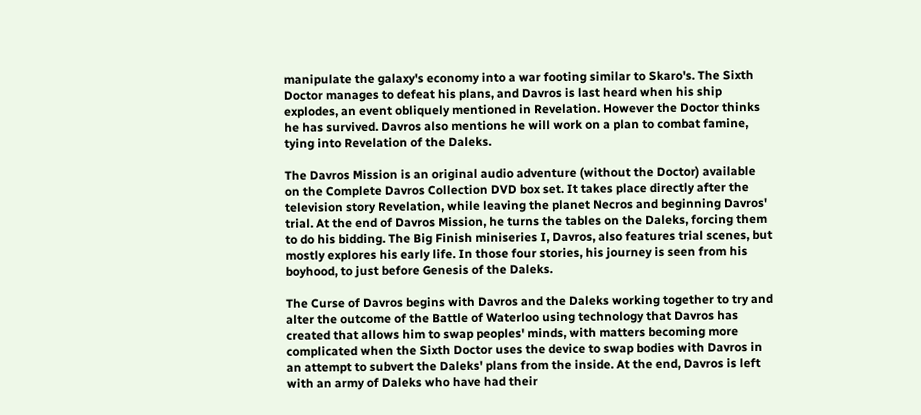manipulate the galaxy's economy into a war footing similar to Skaro's. The Sixth Doctor manages to defeat his plans, and Davros is last heard when his ship explodes, an event obliquely mentioned in Revelation. However the Doctor thinks he has survived. Davros also mentions he will work on a plan to combat famine, tying into Revelation of the Daleks.

The Davros Mission is an original audio adventure (without the Doctor) available on the Complete Davros Collection DVD box set. It takes place directly after the television story Revelation, while leaving the planet Necros and beginning Davros' trial. At the end of Davros Mission, he turns the tables on the Daleks, forcing them to do his bidding. The Big Finish miniseries I, Davros, also features trial scenes, but mostly explores his early life. In those four stories, his journey is seen from his boyhood, to just before Genesis of the Daleks.

The Curse of Davros begins with Davros and the Daleks working together to try and alter the outcome of the Battle of Waterloo using technology that Davros has created that allows him to swap peoples' minds, with matters becoming more complicated when the Sixth Doctor uses the device to swap bodies with Davros in an attempt to subvert the Daleks' plans from the inside. At the end, Davros is left with an army of Daleks who have had their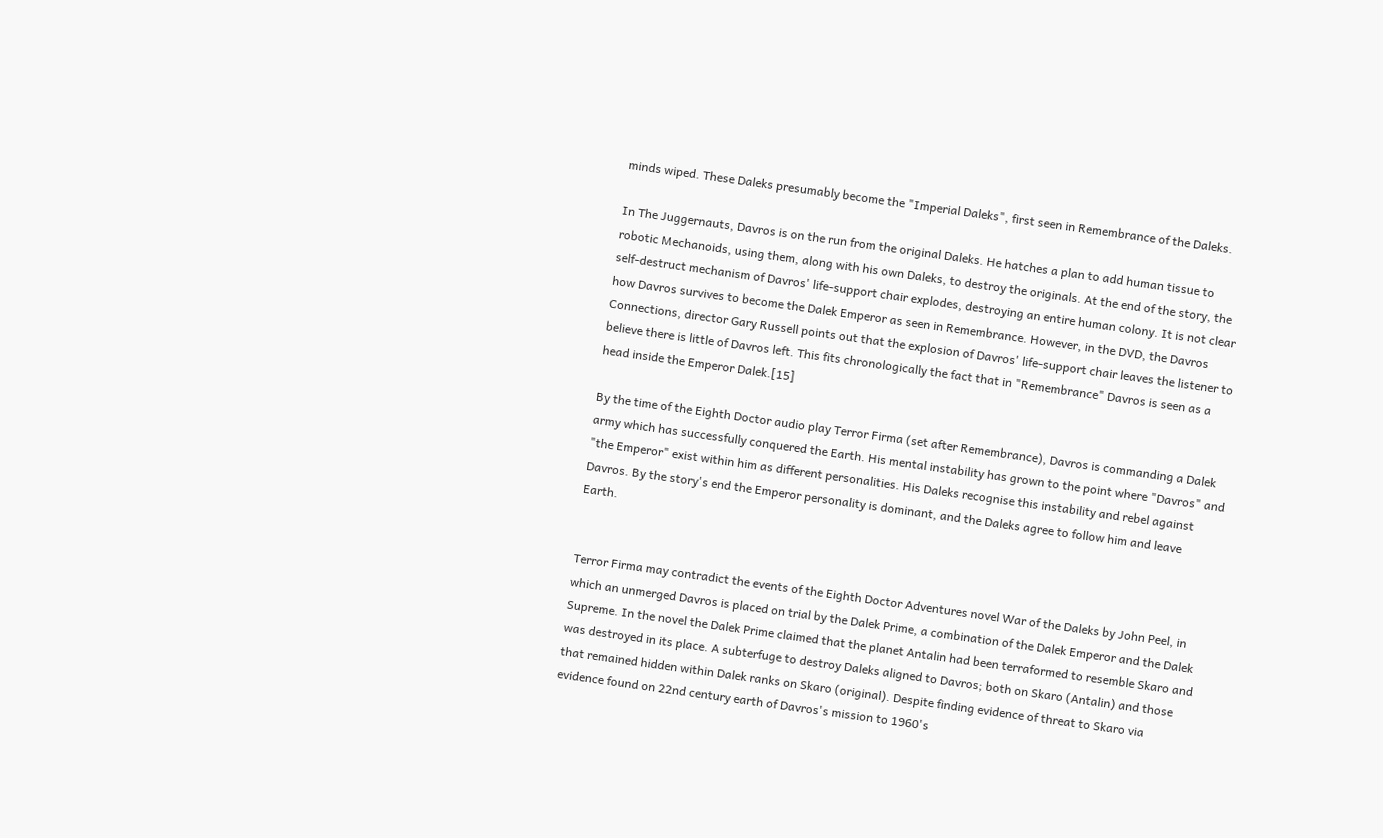minds wiped. These Daleks presumably become the "Imperial Daleks", first seen in Remembrance of the Daleks.

In The Juggernauts, Davros is on the run from the original Daleks. He hatches a plan to add human tissue to robotic Mechanoids, using them, along with his own Daleks, to destroy the originals. At the end of the story, the self-destruct mechanism of Davros' life-support chair explodes, destroying an entire human colony. It is not clear how Davros survives to become the Dalek Emperor as seen in Remembrance. However, in the DVD, the Davros Connections, director Gary Russell points out that the explosion of Davros' life-support chair leaves the listener to believe there is little of Davros left. This fits chronologically the fact that in "Remembrance" Davros is seen as a head inside the Emperor Dalek.[15]

By the time of the Eighth Doctor audio play Terror Firma (set after Remembrance), Davros is commanding a Dalek army which has successfully conquered the Earth. His mental instability has grown to the point where "Davros" and "the Emperor" exist within him as different personalities. His Daleks recognise this instability and rebel against Davros. By the story's end the Emperor personality is dominant, and the Daleks agree to follow him and leave Earth.


Terror Firma may contradict the events of the Eighth Doctor Adventures novel War of the Daleks by John Peel, in which an unmerged Davros is placed on trial by the Dalek Prime, a combination of the Dalek Emperor and the Dalek Supreme. In the novel the Dalek Prime claimed that the planet Antalin had been terraformed to resemble Skaro and was destroyed in its place. A subterfuge to destroy Daleks aligned to Davros; both on Skaro (Antalin) and those that remained hidden within Dalek ranks on Skaro (original). Despite finding evidence of threat to Skaro via evidence found on 22nd century earth of Davros's mission to 1960's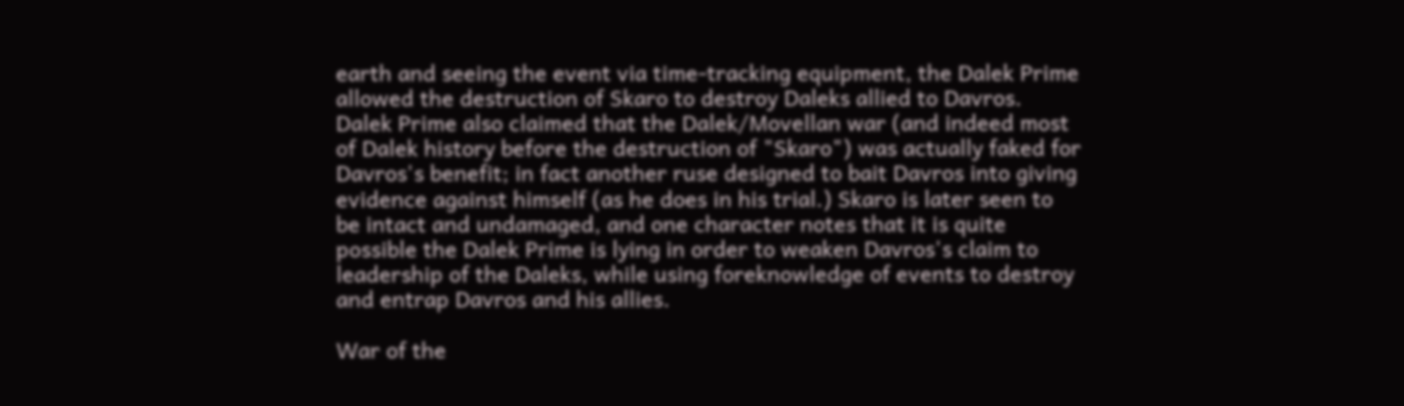earth and seeing the event via time-tracking equipment, the Dalek Prime allowed the destruction of Skaro to destroy Daleks allied to Davros. Dalek Prime also claimed that the Dalek/Movellan war (and indeed most of Dalek history before the destruction of "Skaro") was actually faked for Davros's benefit; in fact another ruse designed to bait Davros into giving evidence against himself (as he does in his trial.) Skaro is later seen to be intact and undamaged, and one character notes that it is quite possible the Dalek Prime is lying in order to weaken Davros's claim to leadership of the Daleks, while using foreknowledge of events to destroy and entrap Davros and his allies.

War of the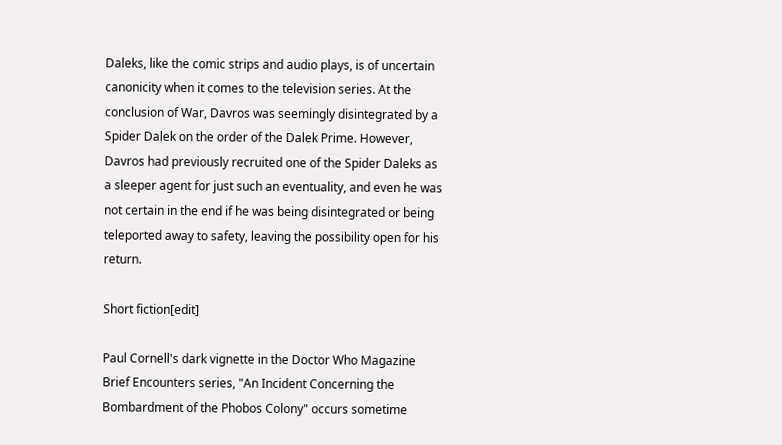Daleks, like the comic strips and audio plays, is of uncertain canonicity when it comes to the television series. At the conclusion of War, Davros was seemingly disintegrated by a Spider Dalek on the order of the Dalek Prime. However, Davros had previously recruited one of the Spider Daleks as a sleeper agent for just such an eventuality, and even he was not certain in the end if he was being disintegrated or being teleported away to safety, leaving the possibility open for his return.

Short fiction[edit]

Paul Cornell's dark vignette in the Doctor Who Magazine Brief Encounters series, "An Incident Concerning the Bombardment of the Phobos Colony" occurs sometime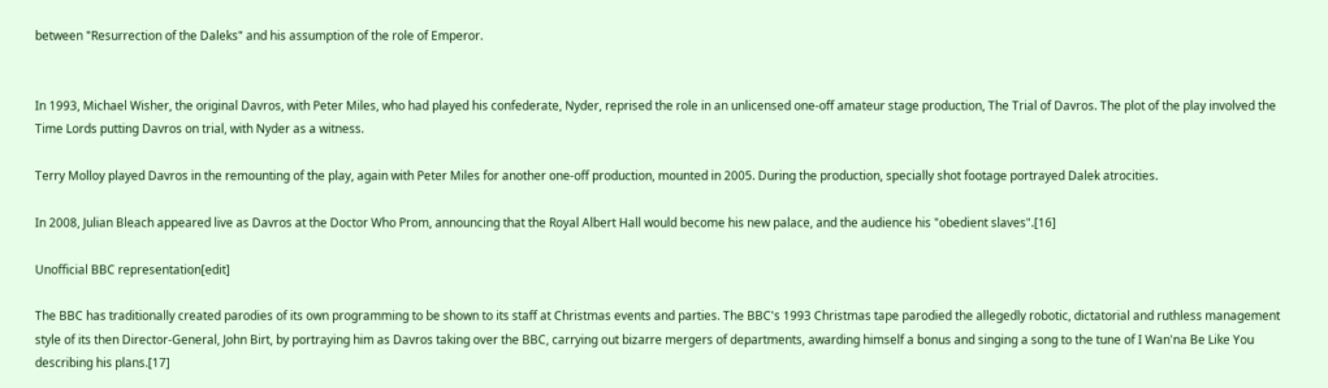between "Resurrection of the Daleks" and his assumption of the role of Emperor.


In 1993, Michael Wisher, the original Davros, with Peter Miles, who had played his confederate, Nyder, reprised the role in an unlicensed one-off amateur stage production, The Trial of Davros. The plot of the play involved the Time Lords putting Davros on trial, with Nyder as a witness.

Terry Molloy played Davros in the remounting of the play, again with Peter Miles for another one-off production, mounted in 2005. During the production, specially shot footage portrayed Dalek atrocities.

In 2008, Julian Bleach appeared live as Davros at the Doctor Who Prom, announcing that the Royal Albert Hall would become his new palace, and the audience his "obedient slaves".[16]

Unofficial BBC representation[edit]

The BBC has traditionally created parodies of its own programming to be shown to its staff at Christmas events and parties. The BBC's 1993 Christmas tape parodied the allegedly robotic, dictatorial and ruthless management style of its then Director-General, John Birt, by portraying him as Davros taking over the BBC, carrying out bizarre mergers of departments, awarding himself a bonus and singing a song to the tune of I Wan'na Be Like You describing his plans.[17]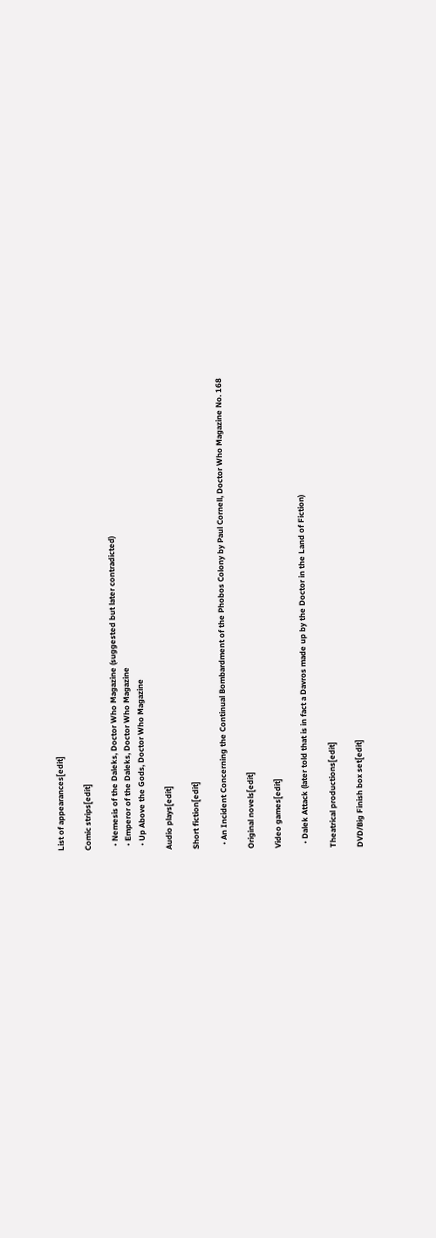List of appearances[edit]

Comic strips[edit]

  • Nemesis of the Daleks, Doctor Who Magazine (suggested but later contradicted)
  • Emperor of the Daleks, Doctor Who Magazine
  • Up Above the Gods, Doctor Who Magazine

Audio plays[edit]

Short fiction[edit]

  • An Incident Concerning the Continual Bombardment of the Phobos Colony by Paul Cornell, Doctor Who Magazine No. 168

Original novels[edit]

Video games[edit]

  • Dalek Attack (later told that is in fact a Davros made up by the Doctor in the Land of Fiction)

Theatrical productions[edit]

DVD/Big Finish box set[edit]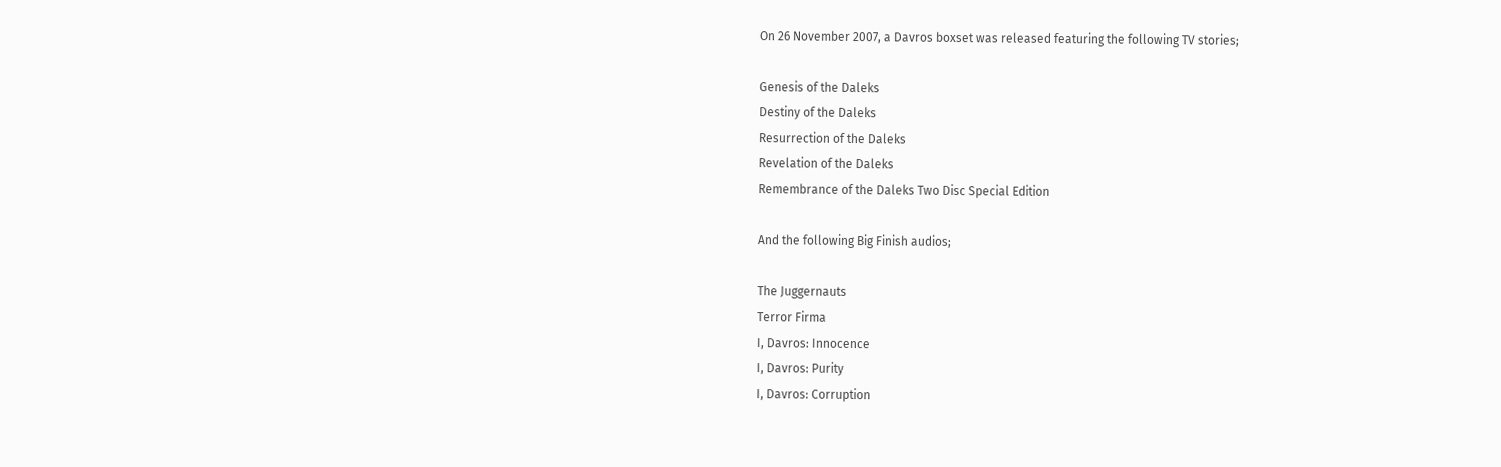On 26 November 2007, a Davros boxset was released featuring the following TV stories;

Genesis of the Daleks
Destiny of the Daleks
Resurrection of the Daleks
Revelation of the Daleks
Remembrance of the Daleks Two Disc Special Edition

And the following Big Finish audios;

The Juggernauts
Terror Firma
I, Davros: Innocence
I, Davros: Purity
I, Davros: Corruption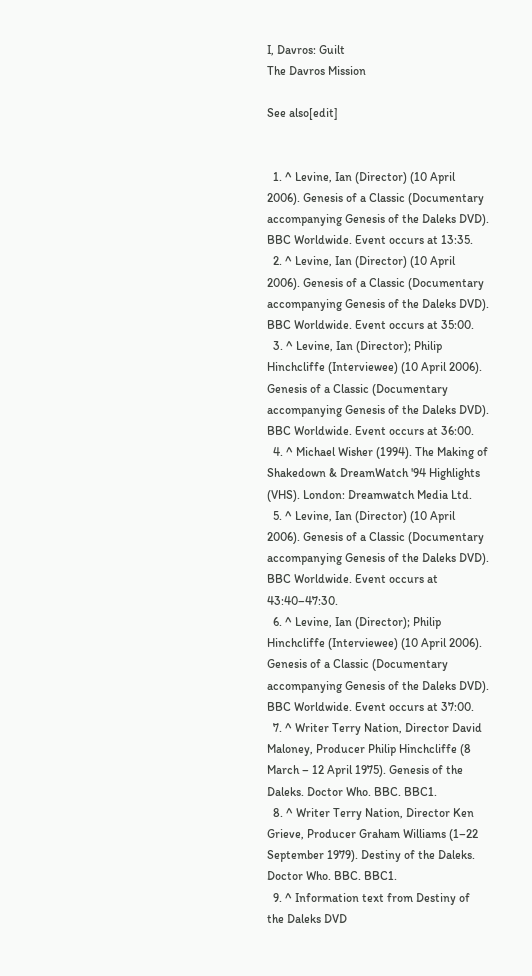I, Davros: Guilt
The Davros Mission

See also[edit]


  1. ^ Levine, Ian (Director) (10 April 2006). Genesis of a Classic (Documentary accompanying Genesis of the Daleks DVD). BBC Worldwide. Event occurs at 13:35.
  2. ^ Levine, Ian (Director) (10 April 2006). Genesis of a Classic (Documentary accompanying Genesis of the Daleks DVD). BBC Worldwide. Event occurs at 35:00.
  3. ^ Levine, Ian (Director); Philip Hinchcliffe (Interviewee) (10 April 2006). Genesis of a Classic (Documentary accompanying Genesis of the Daleks DVD). BBC Worldwide. Event occurs at 36:00.
  4. ^ Michael Wisher (1994). The Making of Shakedown & DreamWatch '94 Highlights (VHS). London: Dreamwatch Media Ltd.
  5. ^ Levine, Ian (Director) (10 April 2006). Genesis of a Classic (Documentary accompanying Genesis of the Daleks DVD). BBC Worldwide. Event occurs at 43:40–47:30.
  6. ^ Levine, Ian (Director); Philip Hinchcliffe (Interviewee) (10 April 2006). Genesis of a Classic (Documentary accompanying Genesis of the Daleks DVD). BBC Worldwide. Event occurs at 37:00.
  7. ^ Writer Terry Nation, Director David Maloney, Producer Philip Hinchcliffe (8 March – 12 April 1975). Genesis of the Daleks. Doctor Who. BBC. BBC1.
  8. ^ Writer Terry Nation, Director Ken Grieve, Producer Graham Williams (1–22 September 1979). Destiny of the Daleks. Doctor Who. BBC. BBC1.
  9. ^ Information text from Destiny of the Daleks DVD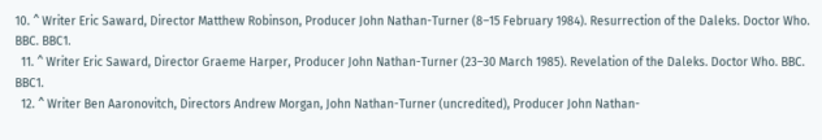10. ^ Writer Eric Saward, Director Matthew Robinson, Producer John Nathan-Turner (8–15 February 1984). Resurrection of the Daleks. Doctor Who. BBC. BBC1.
  11. ^ Writer Eric Saward, Director Graeme Harper, Producer John Nathan-Turner (23–30 March 1985). Revelation of the Daleks. Doctor Who. BBC. BBC1.
  12. ^ Writer Ben Aaronovitch, Directors Andrew Morgan, John Nathan-Turner (uncredited), Producer John Nathan-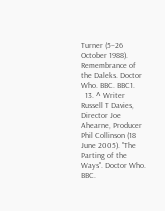Turner (5–26 October 1988). Remembrance of the Daleks. Doctor Who. BBC. BBC1.
  13. ^ Writer Russell T Davies, Director Joe Ahearne, Producer Phil Collinson (18 June 2005). "The Parting of the Ways". Doctor Who. BBC.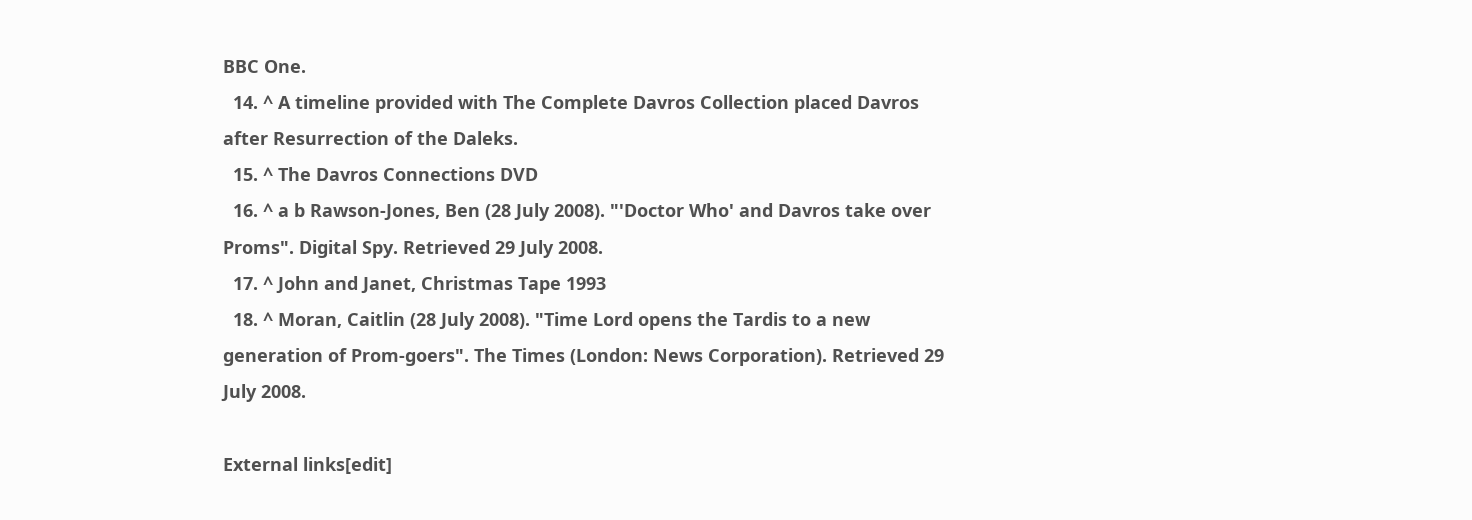BBC One.
  14. ^ A timeline provided with The Complete Davros Collection placed Davros after Resurrection of the Daleks.
  15. ^ The Davros Connections DVD
  16. ^ a b Rawson-Jones, Ben (28 July 2008). "'Doctor Who' and Davros take over Proms". Digital Spy. Retrieved 29 July 2008.
  17. ^ John and Janet, Christmas Tape 1993
  18. ^ Moran, Caitlin (28 July 2008). "Time Lord opens the Tardis to a new generation of Prom-goers". The Times (London: News Corporation). Retrieved 29 July 2008.

External links[edit]